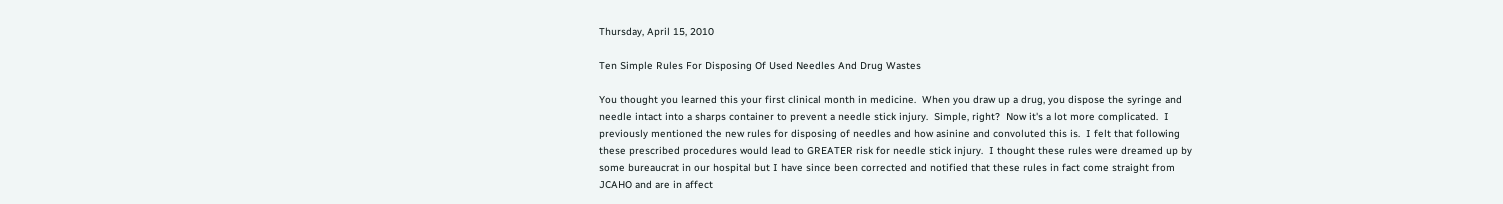Thursday, April 15, 2010

Ten Simple Rules For Disposing Of Used Needles And Drug Wastes

You thought you learned this your first clinical month in medicine.  When you draw up a drug, you dispose the syringe and needle intact into a sharps container to prevent a needle stick injury.  Simple, right?  Now it's a lot more complicated.  I previously mentioned the new rules for disposing of needles and how asinine and convoluted this is.  I felt that following these prescribed procedures would lead to GREATER risk for needle stick injury.  I thought these rules were dreamed up by some bureaucrat in our hospital but I have since been corrected and notified that these rules in fact come straight from JCAHO and are in affect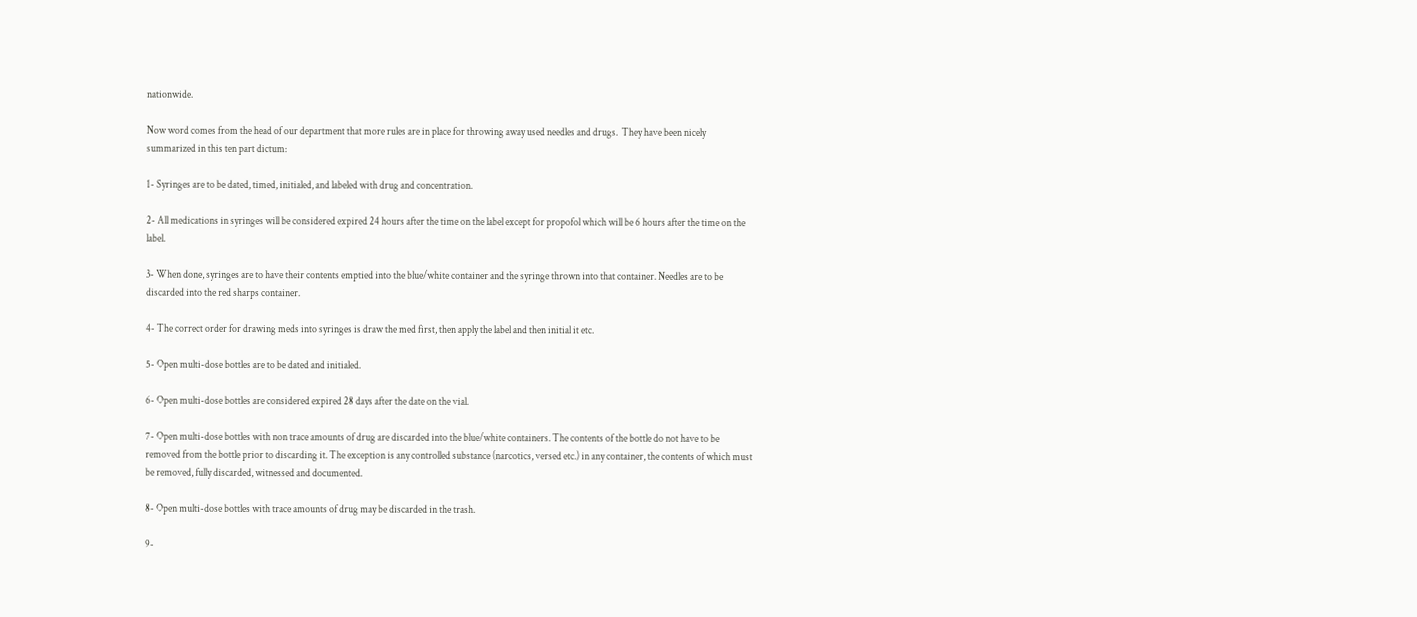nationwide.

Now word comes from the head of our department that more rules are in place for throwing away used needles and drugs.  They have been nicely summarized in this ten part dictum:

1- Syringes are to be dated, timed, initialed, and labeled with drug and concentration.

2- All medications in syringes will be considered expired 24 hours after the time on the label except for propofol which will be 6 hours after the time on the label.

3- When done, syringes are to have their contents emptied into the blue/white container and the syringe thrown into that container. Needles are to be discarded into the red sharps container.

4- The correct order for drawing meds into syringes is draw the med first, then apply the label and then initial it etc.

5- Open multi-dose bottles are to be dated and initialed.

6- Open multi-dose bottles are considered expired 28 days after the date on the vial.

7- Open multi-dose bottles with non trace amounts of drug are discarded into the blue/white containers. The contents of the bottle do not have to be removed from the bottle prior to discarding it. The exception is any controlled substance (narcotics, versed etc.) in any container, the contents of which must be removed, fully discarded, witnessed and documented.

8- Open multi-dose bottles with trace amounts of drug may be discarded in the trash.

9-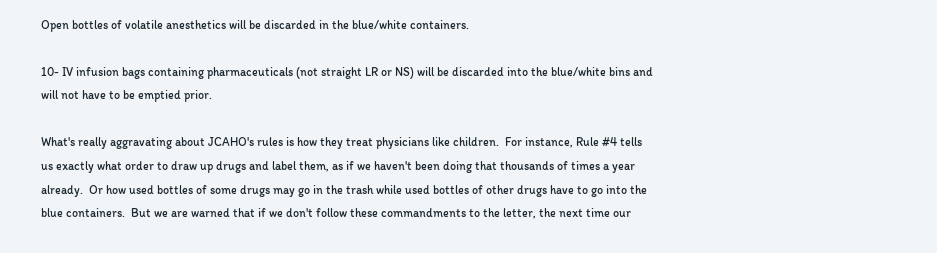Open bottles of volatile anesthetics will be discarded in the blue/white containers.

10- IV infusion bags containing pharmaceuticals (not straight LR or NS) will be discarded into the blue/white bins and will not have to be emptied prior.

What's really aggravating about JCAHO's rules is how they treat physicians like children.  For instance, Rule #4 tells us exactly what order to draw up drugs and label them, as if we haven't been doing that thousands of times a year already.  Or how used bottles of some drugs may go in the trash while used bottles of other drugs have to go into the blue containers.  But we are warned that if we don't follow these commandments to the letter, the next time our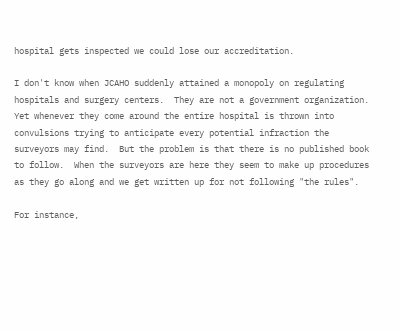hospital gets inspected we could lose our accreditation.

I don't know when JCAHO suddenly attained a monopoly on regulating hospitals and surgery centers.  They are not a government organization.  Yet whenever they come around the entire hospital is thrown into convulsions trying to anticipate every potential infraction the surveyors may find.  But the problem is that there is no published book to follow.  When the surveyors are here they seem to make up procedures as they go along and we get written up for not following "the rules".

For instance,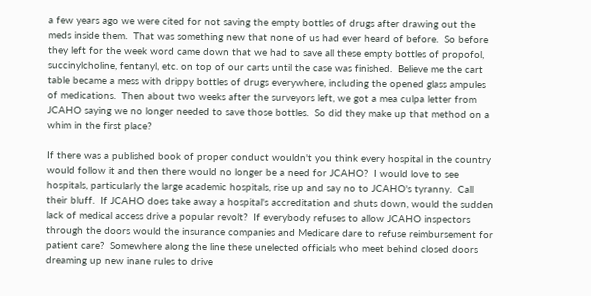a few years ago we were cited for not saving the empty bottles of drugs after drawing out the meds inside them.  That was something new that none of us had ever heard of before.  So before they left for the week word came down that we had to save all these empty bottles of propofol, succinylcholine, fentanyl, etc. on top of our carts until the case was finished.  Believe me the cart table became a mess with drippy bottles of drugs everywhere, including the opened glass ampules of medications.  Then about two weeks after the surveyors left, we got a mea culpa letter from JCAHO saying we no longer needed to save those bottles.  So did they make up that method on a whim in the first place?

If there was a published book of proper conduct wouldn't you think every hospital in the country would follow it and then there would no longer be a need for JCAHO?  I would love to see hospitals, particularly the large academic hospitals, rise up and say no to JCAHO's tyranny.  Call their bluff.  If JCAHO does take away a hospital's accreditation and shuts down, would the sudden lack of medical access drive a popular revolt?  If everybody refuses to allow JCAHO inspectors through the doors would the insurance companies and Medicare dare to refuse reimbursement for patient care?  Somewhere along the line these unelected officials who meet behind closed doors dreaming up new inane rules to drive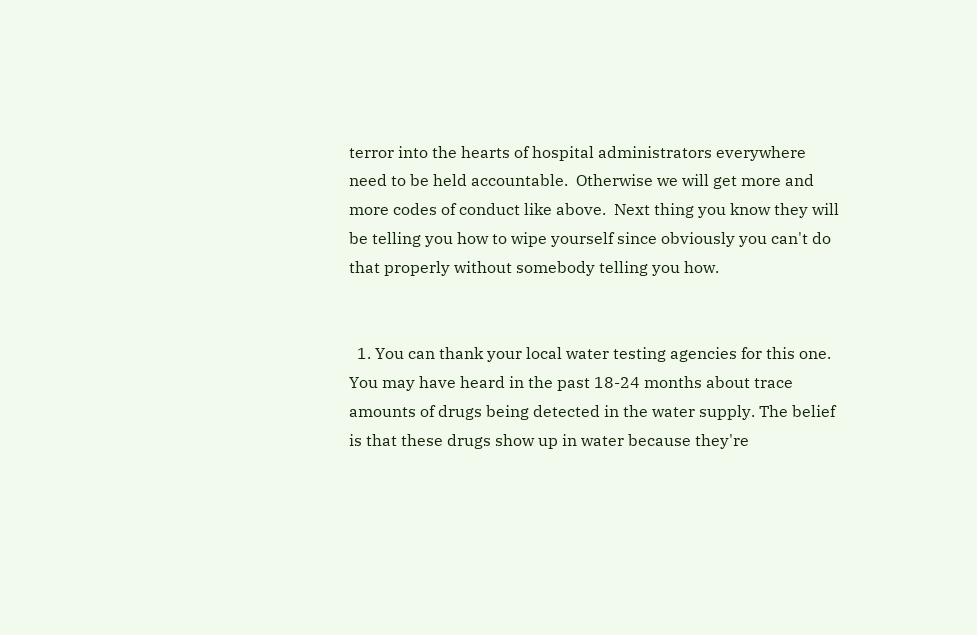terror into the hearts of hospital administrators everywhere need to be held accountable.  Otherwise we will get more and more codes of conduct like above.  Next thing you know they will be telling you how to wipe yourself since obviously you can't do that properly without somebody telling you how.


  1. You can thank your local water testing agencies for this one. You may have heard in the past 18-24 months about trace amounts of drugs being detected in the water supply. The belief is that these drugs show up in water because they're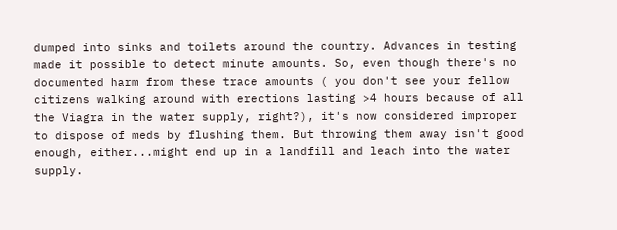dumped into sinks and toilets around the country. Advances in testing made it possible to detect minute amounts. So, even though there's no documented harm from these trace amounts ( you don't see your fellow citizens walking around with erections lasting >4 hours because of all the Viagra in the water supply, right?), it's now considered improper to dispose of meds by flushing them. But throwing them away isn't good enough, either...might end up in a landfill and leach into the water supply.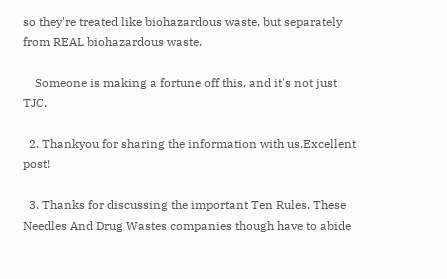so they're treated like biohazardous waste, but separately from REAL biohazardous waste.

    Someone is making a fortune off this, and it's not just TJC.

  2. Thankyou for sharing the information with us.Excellent post!

  3. Thanks for discussing the important Ten Rules. These Needles And Drug Wastes companies though have to abide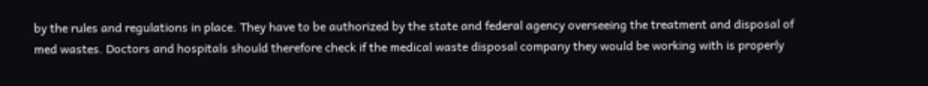by the rules and regulations in place. They have to be authorized by the state and federal agency overseeing the treatment and disposal of med wastes. Doctors and hospitals should therefore check if the medical waste disposal company they would be working with is properly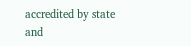accredited by state and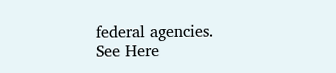federal agencies. See Here